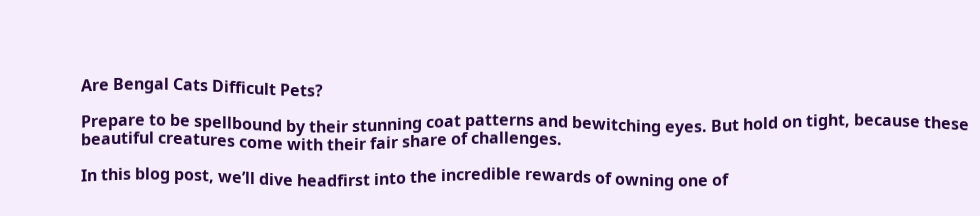Are Bengal Cats Difficult Pets?

Prepare to be spellbound by their stunning coat patterns and bewitching eyes. But hold on tight, because these beautiful creatures come with their fair share of challenges.

In this blog post, we’ll dive headfirst into the incredible rewards of owning one of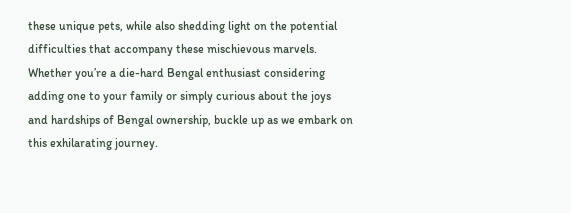these unique pets, while also shedding light on the potential difficulties that accompany these mischievous marvels. Whether you’re a die-hard Bengal enthusiast considering adding one to your family or simply curious about the joys and hardships of Bengal ownership, buckle up as we embark on this exhilarating journey.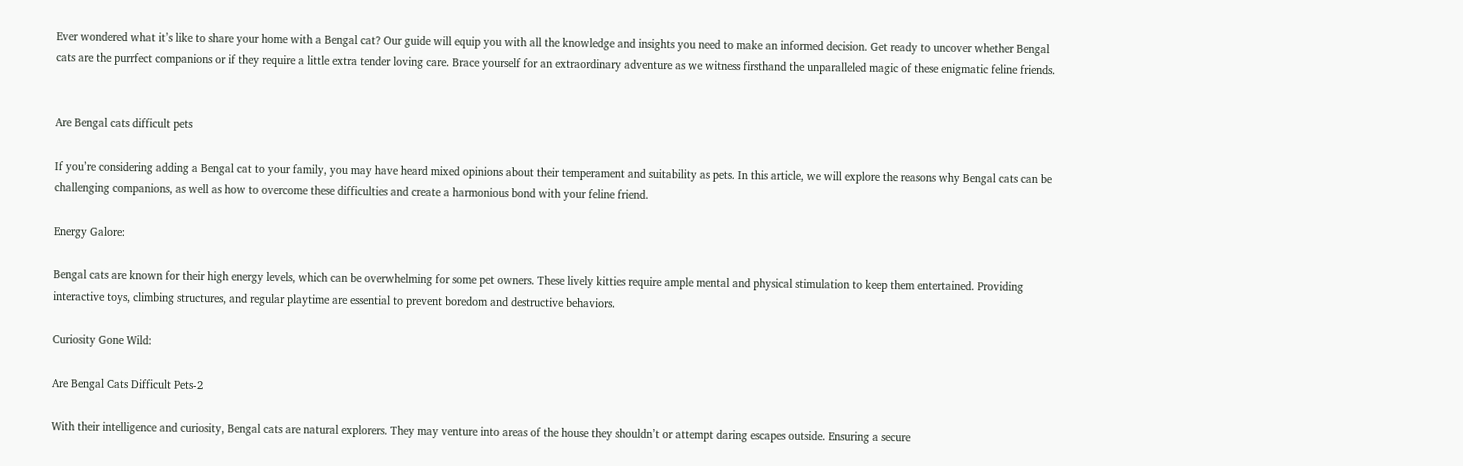Ever wondered what it’s like to share your home with a Bengal cat? Our guide will equip you with all the knowledge and insights you need to make an informed decision. Get ready to uncover whether Bengal cats are the purrfect companions or if they require a little extra tender loving care. Brace yourself for an extraordinary adventure as we witness firsthand the unparalleled magic of these enigmatic feline friends.


Are Bengal cats difficult pets

If you’re considering adding a Bengal cat to your family, you may have heard mixed opinions about their temperament and suitability as pets. In this article, we will explore the reasons why Bengal cats can be challenging companions, as well as how to overcome these difficulties and create a harmonious bond with your feline friend.

Energy Galore:

Bengal cats are known for their high energy levels, which can be overwhelming for some pet owners. These lively kitties require ample mental and physical stimulation to keep them entertained. Providing interactive toys, climbing structures, and regular playtime are essential to prevent boredom and destructive behaviors.

Curiosity Gone Wild:

Are Bengal Cats Difficult Pets-2

With their intelligence and curiosity, Bengal cats are natural explorers. They may venture into areas of the house they shouldn’t or attempt daring escapes outside. Ensuring a secure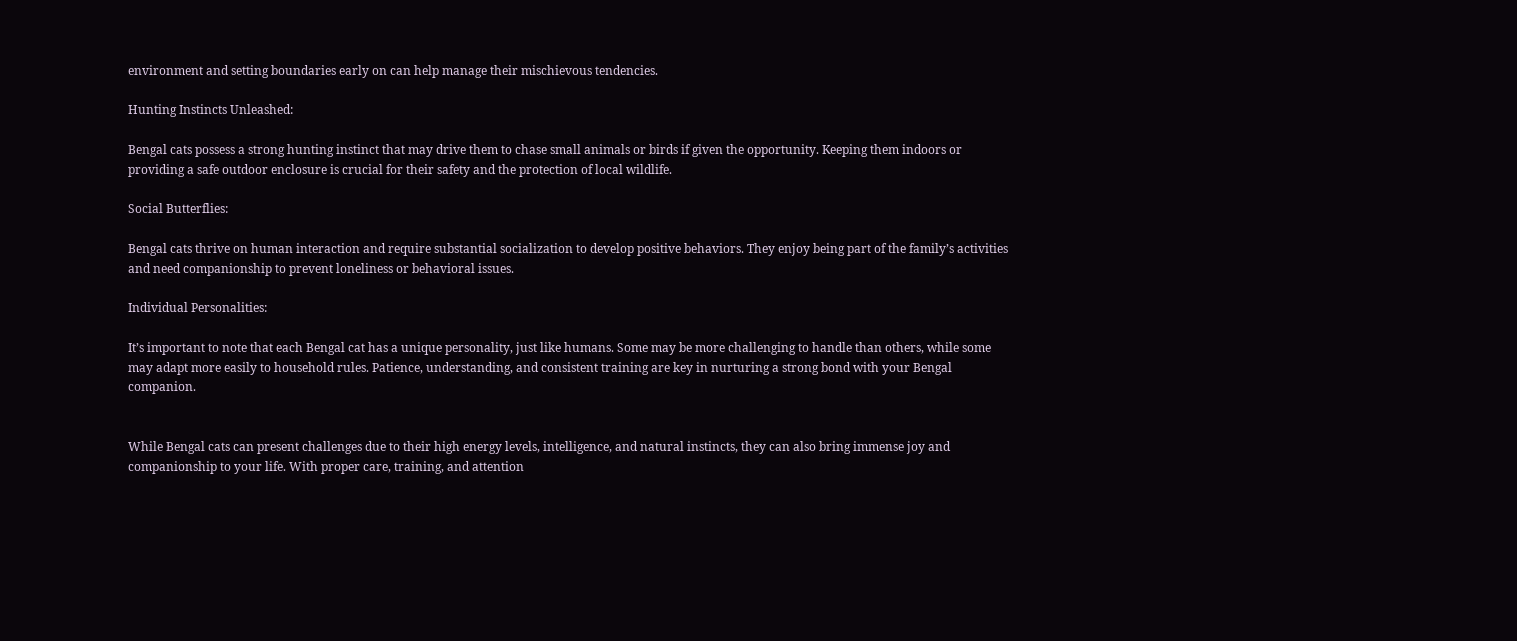environment and setting boundaries early on can help manage their mischievous tendencies.

Hunting Instincts Unleashed:

Bengal cats possess a strong hunting instinct that may drive them to chase small animals or birds if given the opportunity. Keeping them indoors or providing a safe outdoor enclosure is crucial for their safety and the protection of local wildlife.

Social Butterflies:

Bengal cats thrive on human interaction and require substantial socialization to develop positive behaviors. They enjoy being part of the family’s activities and need companionship to prevent loneliness or behavioral issues.

Individual Personalities:

It’s important to note that each Bengal cat has a unique personality, just like humans. Some may be more challenging to handle than others, while some may adapt more easily to household rules. Patience, understanding, and consistent training are key in nurturing a strong bond with your Bengal companion.


While Bengal cats can present challenges due to their high energy levels, intelligence, and natural instincts, they can also bring immense joy and companionship to your life. With proper care, training, and attention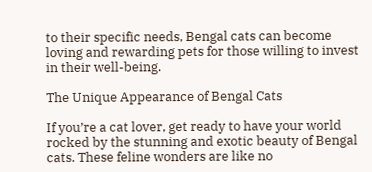to their specific needs, Bengal cats can become loving and rewarding pets for those willing to invest in their well-being.

The Unique Appearance of Bengal Cats

If you’re a cat lover, get ready to have your world rocked by the stunning and exotic beauty of Bengal cats. These feline wonders are like no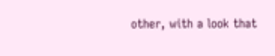other, with a look that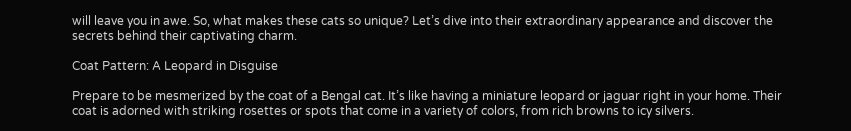will leave you in awe. So, what makes these cats so unique? Let’s dive into their extraordinary appearance and discover the secrets behind their captivating charm.

Coat Pattern: A Leopard in Disguise

Prepare to be mesmerized by the coat of a Bengal cat. It’s like having a miniature leopard or jaguar right in your home. Their coat is adorned with striking rosettes or spots that come in a variety of colors, from rich browns to icy silvers.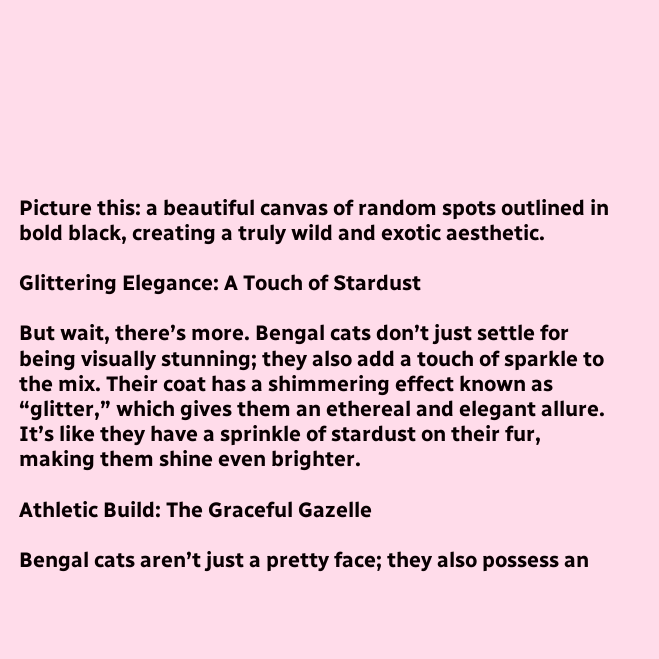Picture this: a beautiful canvas of random spots outlined in bold black, creating a truly wild and exotic aesthetic.

Glittering Elegance: A Touch of Stardust

But wait, there’s more. Bengal cats don’t just settle for being visually stunning; they also add a touch of sparkle to the mix. Their coat has a shimmering effect known as “glitter,” which gives them an ethereal and elegant allure. It’s like they have a sprinkle of stardust on their fur, making them shine even brighter.

Athletic Build: The Graceful Gazelle

Bengal cats aren’t just a pretty face; they also possess an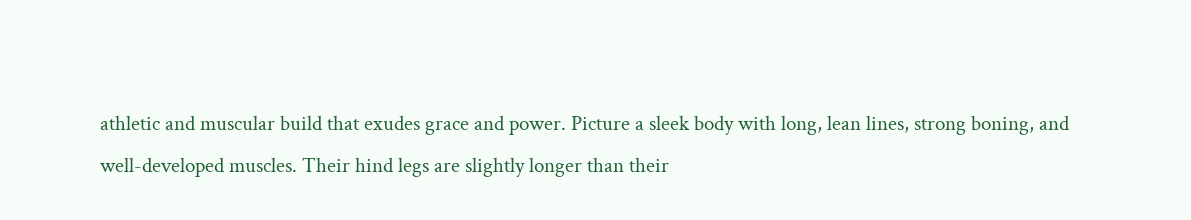athletic and muscular build that exudes grace and power. Picture a sleek body with long, lean lines, strong boning, and well-developed muscles. Their hind legs are slightly longer than their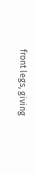front legs, giving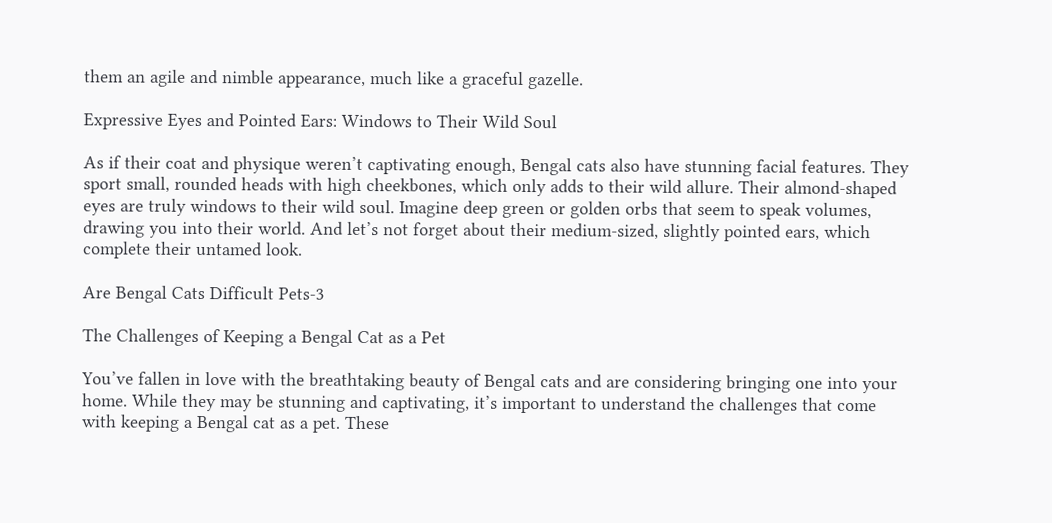them an agile and nimble appearance, much like a graceful gazelle.

Expressive Eyes and Pointed Ears: Windows to Their Wild Soul

As if their coat and physique weren’t captivating enough, Bengal cats also have stunning facial features. They sport small, rounded heads with high cheekbones, which only adds to their wild allure. Their almond-shaped eyes are truly windows to their wild soul. Imagine deep green or golden orbs that seem to speak volumes, drawing you into their world. And let’s not forget about their medium-sized, slightly pointed ears, which complete their untamed look.

Are Bengal Cats Difficult Pets-3

The Challenges of Keeping a Bengal Cat as a Pet

You’ve fallen in love with the breathtaking beauty of Bengal cats and are considering bringing one into your home. While they may be stunning and captivating, it’s important to understand the challenges that come with keeping a Bengal cat as a pet. These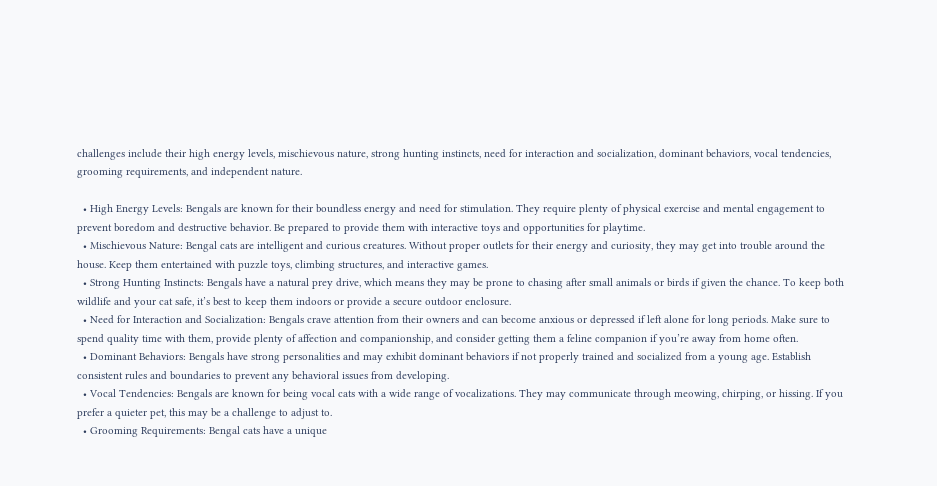challenges include their high energy levels, mischievous nature, strong hunting instincts, need for interaction and socialization, dominant behaviors, vocal tendencies, grooming requirements, and independent nature.

  • High Energy Levels: Bengals are known for their boundless energy and need for stimulation. They require plenty of physical exercise and mental engagement to prevent boredom and destructive behavior. Be prepared to provide them with interactive toys and opportunities for playtime.
  • Mischievous Nature: Bengal cats are intelligent and curious creatures. Without proper outlets for their energy and curiosity, they may get into trouble around the house. Keep them entertained with puzzle toys, climbing structures, and interactive games.
  • Strong Hunting Instincts: Bengals have a natural prey drive, which means they may be prone to chasing after small animals or birds if given the chance. To keep both wildlife and your cat safe, it’s best to keep them indoors or provide a secure outdoor enclosure.
  • Need for Interaction and Socialization: Bengals crave attention from their owners and can become anxious or depressed if left alone for long periods. Make sure to spend quality time with them, provide plenty of affection and companionship, and consider getting them a feline companion if you’re away from home often.
  • Dominant Behaviors: Bengals have strong personalities and may exhibit dominant behaviors if not properly trained and socialized from a young age. Establish consistent rules and boundaries to prevent any behavioral issues from developing.
  • Vocal Tendencies: Bengals are known for being vocal cats with a wide range of vocalizations. They may communicate through meowing, chirping, or hissing. If you prefer a quieter pet, this may be a challenge to adjust to.
  • Grooming Requirements: Bengal cats have a unique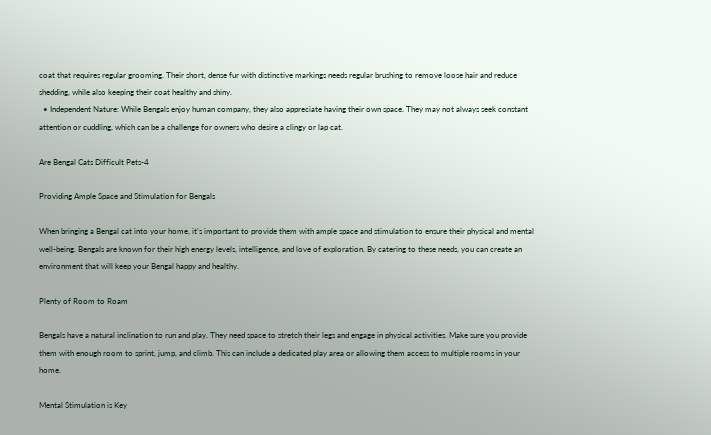coat that requires regular grooming. Their short, dense fur with distinctive markings needs regular brushing to remove loose hair and reduce shedding, while also keeping their coat healthy and shiny.
  • Independent Nature: While Bengals enjoy human company, they also appreciate having their own space. They may not always seek constant attention or cuddling, which can be a challenge for owners who desire a clingy or lap cat.

Are Bengal Cats Difficult Pets-4

Providing Ample Space and Stimulation for Bengals

When bringing a Bengal cat into your home, it’s important to provide them with ample space and stimulation to ensure their physical and mental well-being. Bengals are known for their high energy levels, intelligence, and love of exploration. By catering to these needs, you can create an environment that will keep your Bengal happy and healthy.

Plenty of Room to Roam

Bengals have a natural inclination to run and play. They need space to stretch their legs and engage in physical activities. Make sure you provide them with enough room to sprint, jump, and climb. This can include a dedicated play area or allowing them access to multiple rooms in your home.

Mental Stimulation is Key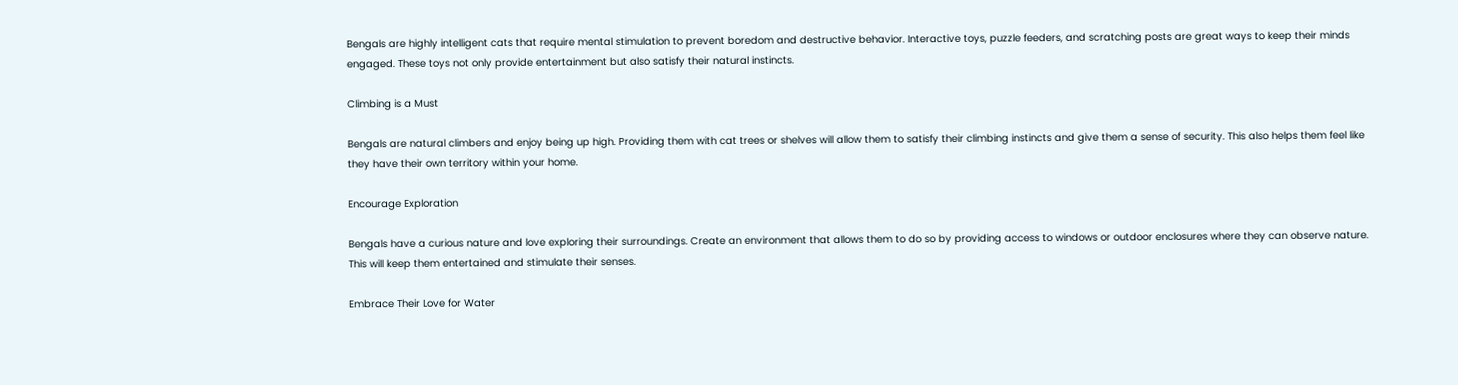Bengals are highly intelligent cats that require mental stimulation to prevent boredom and destructive behavior. Interactive toys, puzzle feeders, and scratching posts are great ways to keep their minds engaged. These toys not only provide entertainment but also satisfy their natural instincts.

Climbing is a Must

Bengals are natural climbers and enjoy being up high. Providing them with cat trees or shelves will allow them to satisfy their climbing instincts and give them a sense of security. This also helps them feel like they have their own territory within your home.

Encourage Exploration

Bengals have a curious nature and love exploring their surroundings. Create an environment that allows them to do so by providing access to windows or outdoor enclosures where they can observe nature. This will keep them entertained and stimulate their senses.

Embrace Their Love for Water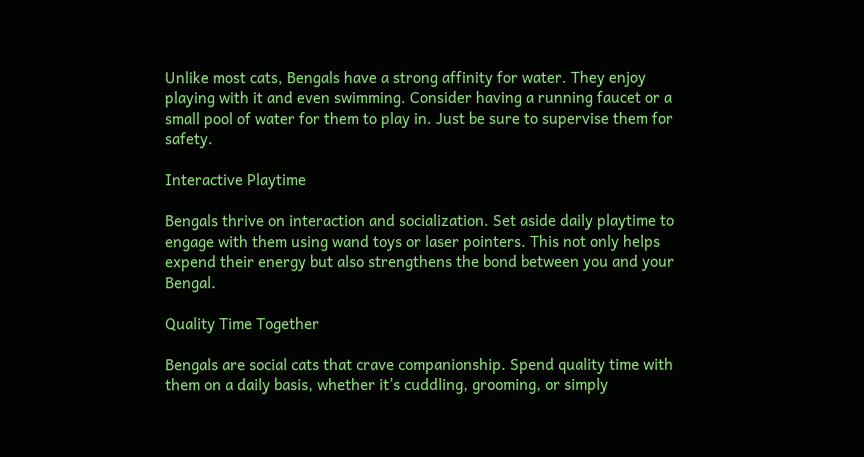Unlike most cats, Bengals have a strong affinity for water. They enjoy playing with it and even swimming. Consider having a running faucet or a small pool of water for them to play in. Just be sure to supervise them for safety.

Interactive Playtime

Bengals thrive on interaction and socialization. Set aside daily playtime to engage with them using wand toys or laser pointers. This not only helps expend their energy but also strengthens the bond between you and your Bengal.

Quality Time Together

Bengals are social cats that crave companionship. Spend quality time with them on a daily basis, whether it’s cuddling, grooming, or simply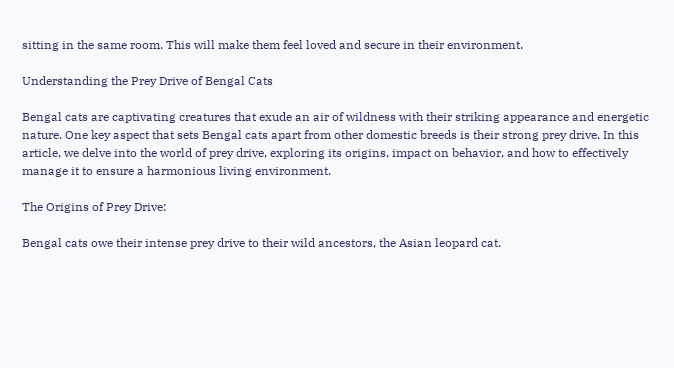sitting in the same room. This will make them feel loved and secure in their environment.

Understanding the Prey Drive of Bengal Cats

Bengal cats are captivating creatures that exude an air of wildness with their striking appearance and energetic nature. One key aspect that sets Bengal cats apart from other domestic breeds is their strong prey drive. In this article, we delve into the world of prey drive, exploring its origins, impact on behavior, and how to effectively manage it to ensure a harmonious living environment.

The Origins of Prey Drive:

Bengal cats owe their intense prey drive to their wild ancestors, the Asian leopard cat.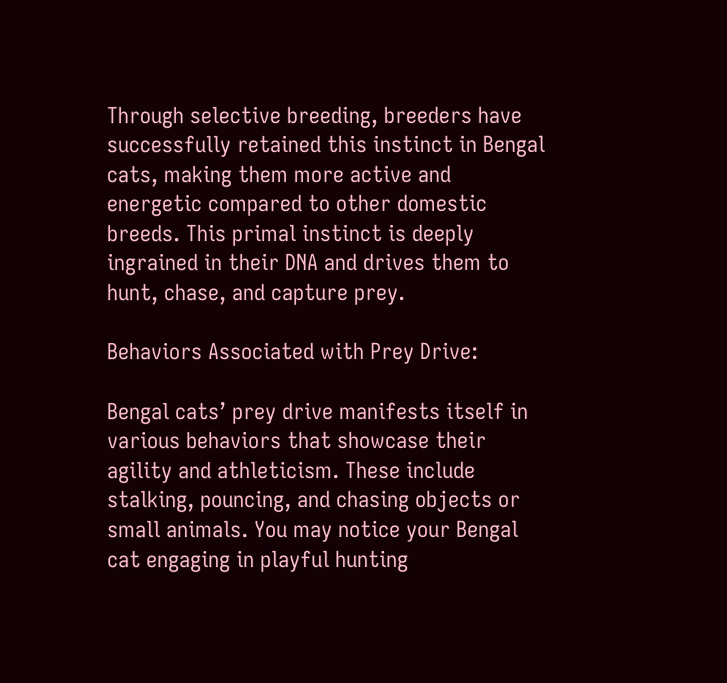Through selective breeding, breeders have successfully retained this instinct in Bengal cats, making them more active and energetic compared to other domestic breeds. This primal instinct is deeply ingrained in their DNA and drives them to hunt, chase, and capture prey.

Behaviors Associated with Prey Drive:

Bengal cats’ prey drive manifests itself in various behaviors that showcase their agility and athleticism. These include stalking, pouncing, and chasing objects or small animals. You may notice your Bengal cat engaging in playful hunting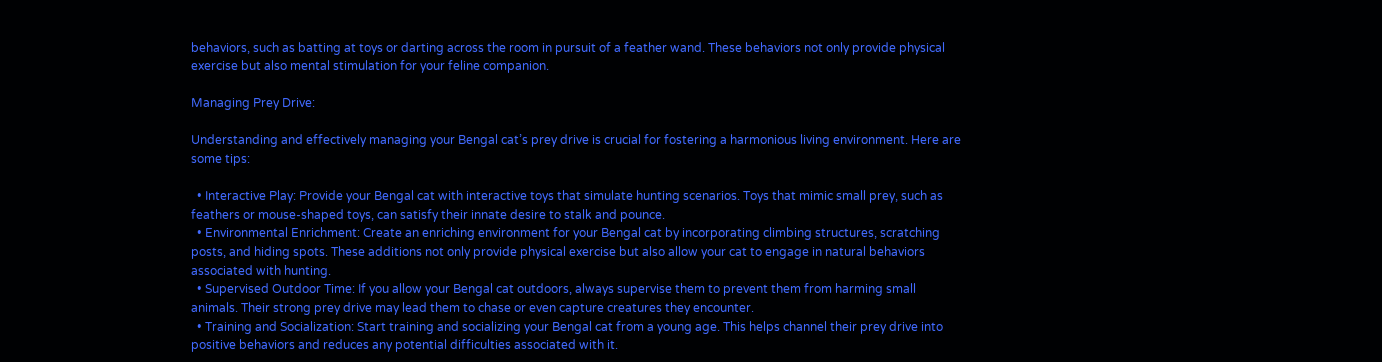behaviors, such as batting at toys or darting across the room in pursuit of a feather wand. These behaviors not only provide physical exercise but also mental stimulation for your feline companion.

Managing Prey Drive:

Understanding and effectively managing your Bengal cat’s prey drive is crucial for fostering a harmonious living environment. Here are some tips:

  • Interactive Play: Provide your Bengal cat with interactive toys that simulate hunting scenarios. Toys that mimic small prey, such as feathers or mouse-shaped toys, can satisfy their innate desire to stalk and pounce.
  • Environmental Enrichment: Create an enriching environment for your Bengal cat by incorporating climbing structures, scratching posts, and hiding spots. These additions not only provide physical exercise but also allow your cat to engage in natural behaviors associated with hunting.
  • Supervised Outdoor Time: If you allow your Bengal cat outdoors, always supervise them to prevent them from harming small animals. Their strong prey drive may lead them to chase or even capture creatures they encounter.
  • Training and Socialization: Start training and socializing your Bengal cat from a young age. This helps channel their prey drive into positive behaviors and reduces any potential difficulties associated with it.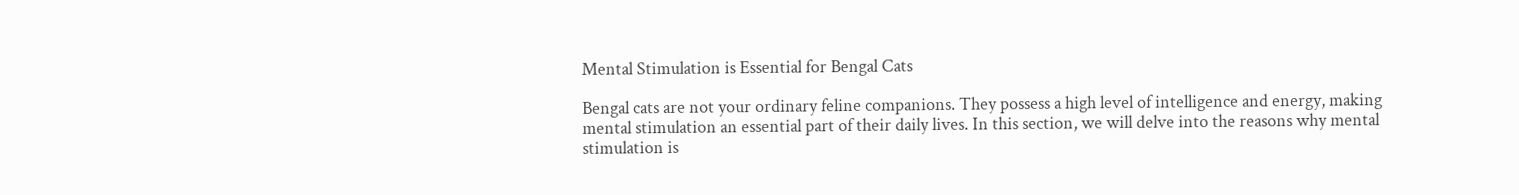Mental Stimulation is Essential for Bengal Cats

Bengal cats are not your ordinary feline companions. They possess a high level of intelligence and energy, making mental stimulation an essential part of their daily lives. In this section, we will delve into the reasons why mental stimulation is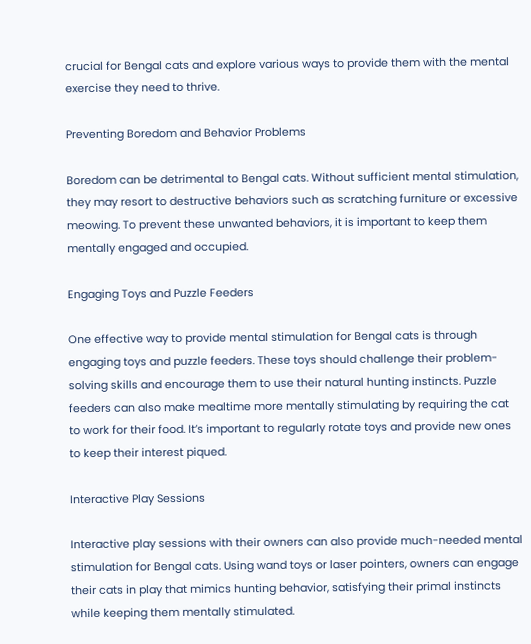crucial for Bengal cats and explore various ways to provide them with the mental exercise they need to thrive.

Preventing Boredom and Behavior Problems

Boredom can be detrimental to Bengal cats. Without sufficient mental stimulation, they may resort to destructive behaviors such as scratching furniture or excessive meowing. To prevent these unwanted behaviors, it is important to keep them mentally engaged and occupied.

Engaging Toys and Puzzle Feeders

One effective way to provide mental stimulation for Bengal cats is through engaging toys and puzzle feeders. These toys should challenge their problem-solving skills and encourage them to use their natural hunting instincts. Puzzle feeders can also make mealtime more mentally stimulating by requiring the cat to work for their food. It’s important to regularly rotate toys and provide new ones to keep their interest piqued.

Interactive Play Sessions

Interactive play sessions with their owners can also provide much-needed mental stimulation for Bengal cats. Using wand toys or laser pointers, owners can engage their cats in play that mimics hunting behavior, satisfying their primal instincts while keeping them mentally stimulated.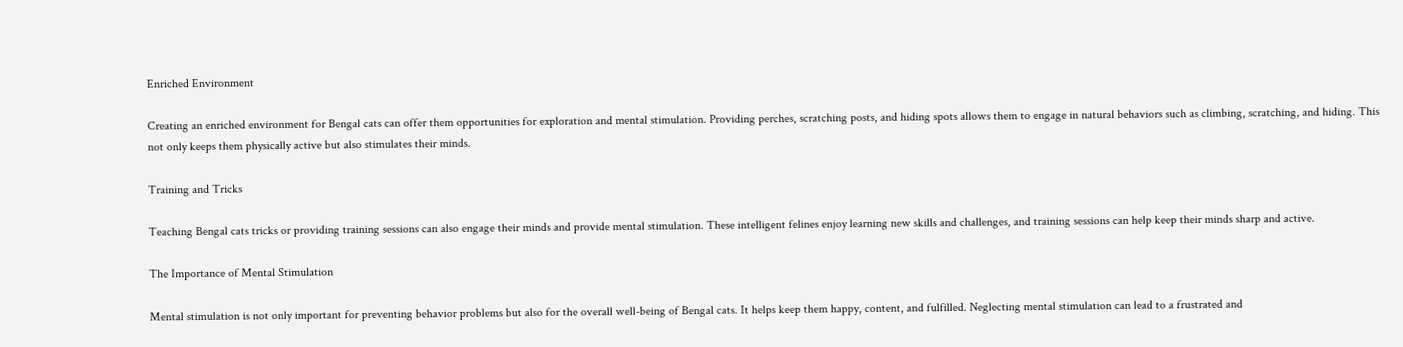Enriched Environment

Creating an enriched environment for Bengal cats can offer them opportunities for exploration and mental stimulation. Providing perches, scratching posts, and hiding spots allows them to engage in natural behaviors such as climbing, scratching, and hiding. This not only keeps them physically active but also stimulates their minds.

Training and Tricks

Teaching Bengal cats tricks or providing training sessions can also engage their minds and provide mental stimulation. These intelligent felines enjoy learning new skills and challenges, and training sessions can help keep their minds sharp and active.

The Importance of Mental Stimulation

Mental stimulation is not only important for preventing behavior problems but also for the overall well-being of Bengal cats. It helps keep them happy, content, and fulfilled. Neglecting mental stimulation can lead to a frustrated and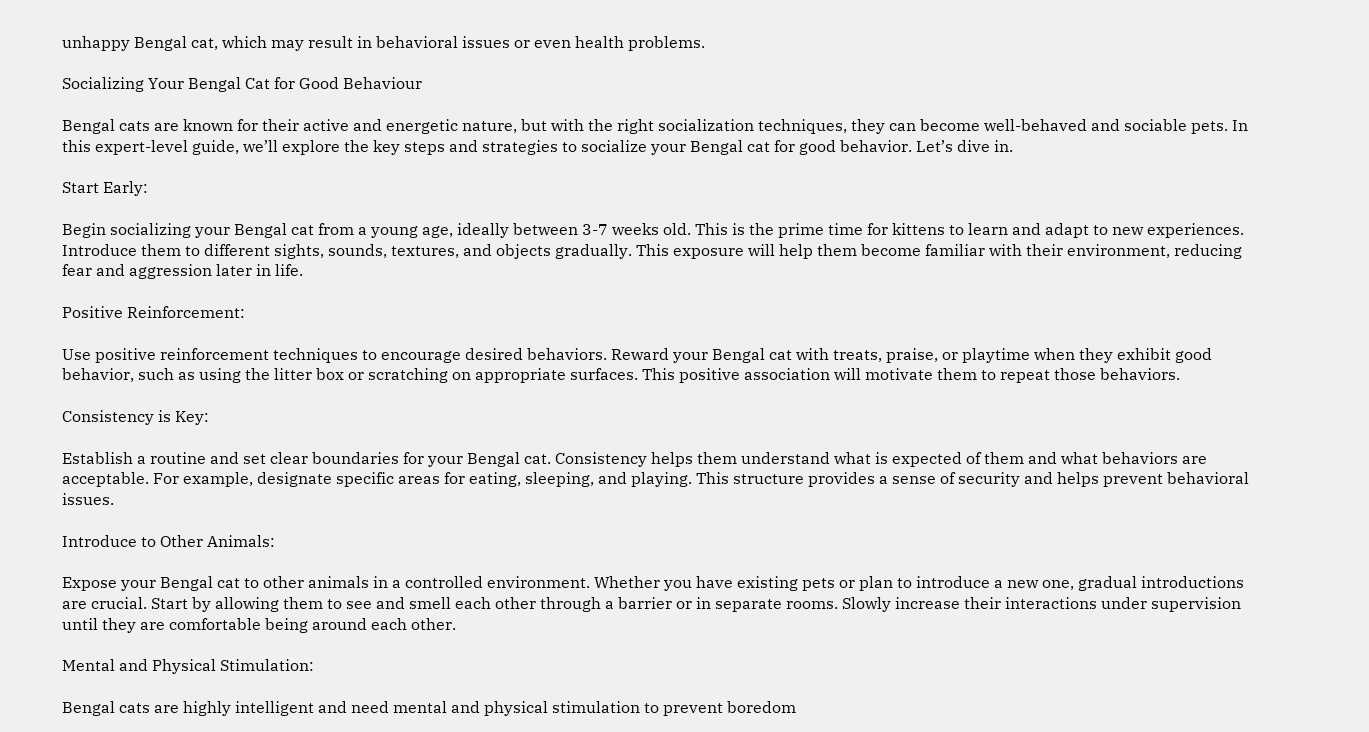unhappy Bengal cat, which may result in behavioral issues or even health problems.

Socializing Your Bengal Cat for Good Behaviour

Bengal cats are known for their active and energetic nature, but with the right socialization techniques, they can become well-behaved and sociable pets. In this expert-level guide, we’ll explore the key steps and strategies to socialize your Bengal cat for good behavior. Let’s dive in.

Start Early:

Begin socializing your Bengal cat from a young age, ideally between 3-7 weeks old. This is the prime time for kittens to learn and adapt to new experiences. Introduce them to different sights, sounds, textures, and objects gradually. This exposure will help them become familiar with their environment, reducing fear and aggression later in life.

Positive Reinforcement:

Use positive reinforcement techniques to encourage desired behaviors. Reward your Bengal cat with treats, praise, or playtime when they exhibit good behavior, such as using the litter box or scratching on appropriate surfaces. This positive association will motivate them to repeat those behaviors.

Consistency is Key:

Establish a routine and set clear boundaries for your Bengal cat. Consistency helps them understand what is expected of them and what behaviors are acceptable. For example, designate specific areas for eating, sleeping, and playing. This structure provides a sense of security and helps prevent behavioral issues.

Introduce to Other Animals:

Expose your Bengal cat to other animals in a controlled environment. Whether you have existing pets or plan to introduce a new one, gradual introductions are crucial. Start by allowing them to see and smell each other through a barrier or in separate rooms. Slowly increase their interactions under supervision until they are comfortable being around each other.

Mental and Physical Stimulation:

Bengal cats are highly intelligent and need mental and physical stimulation to prevent boredom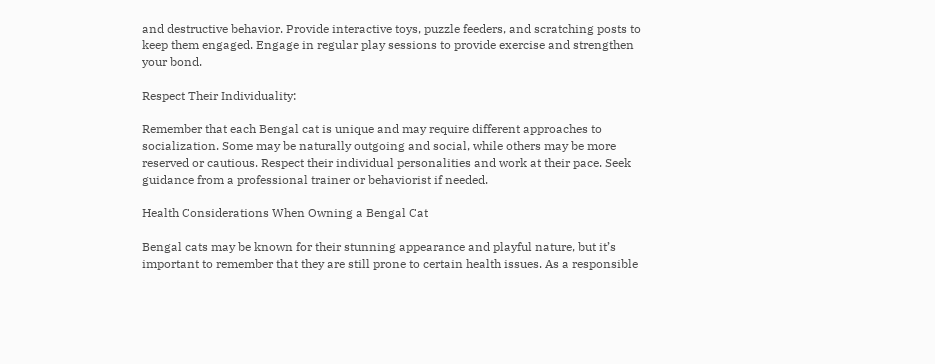and destructive behavior. Provide interactive toys, puzzle feeders, and scratching posts to keep them engaged. Engage in regular play sessions to provide exercise and strengthen your bond.

Respect Their Individuality:

Remember that each Bengal cat is unique and may require different approaches to socialization. Some may be naturally outgoing and social, while others may be more reserved or cautious. Respect their individual personalities and work at their pace. Seek guidance from a professional trainer or behaviorist if needed.

Health Considerations When Owning a Bengal Cat

Bengal cats may be known for their stunning appearance and playful nature, but it’s important to remember that they are still prone to certain health issues. As a responsible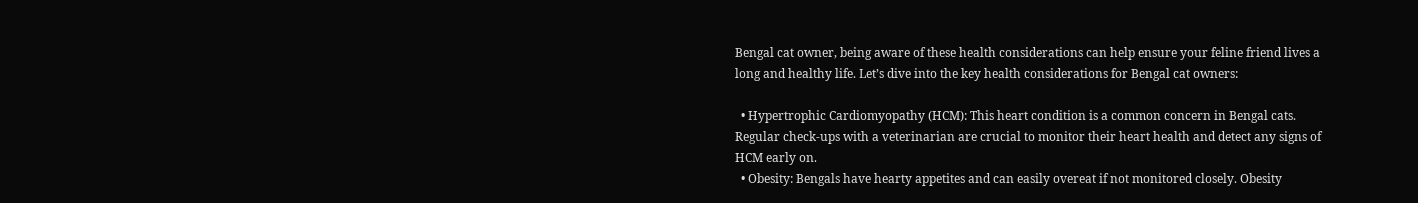Bengal cat owner, being aware of these health considerations can help ensure your feline friend lives a long and healthy life. Let’s dive into the key health considerations for Bengal cat owners:

  • Hypertrophic Cardiomyopathy (HCM): This heart condition is a common concern in Bengal cats. Regular check-ups with a veterinarian are crucial to monitor their heart health and detect any signs of HCM early on.
  • Obesity: Bengals have hearty appetites and can easily overeat if not monitored closely. Obesity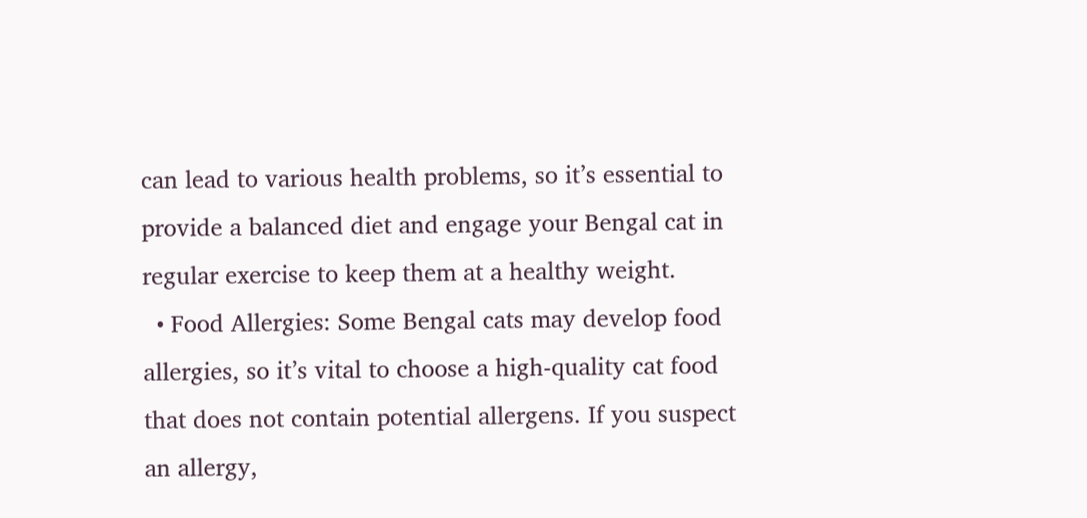can lead to various health problems, so it’s essential to provide a balanced diet and engage your Bengal cat in regular exercise to keep them at a healthy weight.
  • Food Allergies: Some Bengal cats may develop food allergies, so it’s vital to choose a high-quality cat food that does not contain potential allergens. If you suspect an allergy,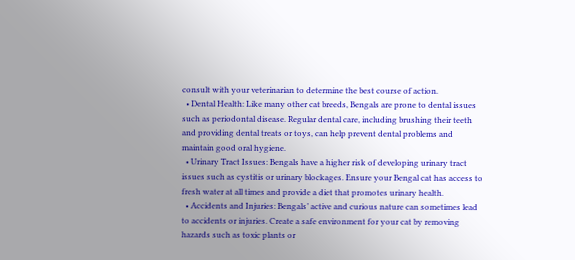consult with your veterinarian to determine the best course of action.
  • Dental Health: Like many other cat breeds, Bengals are prone to dental issues such as periodontal disease. Regular dental care, including brushing their teeth and providing dental treats or toys, can help prevent dental problems and maintain good oral hygiene.
  • Urinary Tract Issues: Bengals have a higher risk of developing urinary tract issues such as cystitis or urinary blockages. Ensure your Bengal cat has access to fresh water at all times and provide a diet that promotes urinary health.
  • Accidents and Injuries: Bengals’ active and curious nature can sometimes lead to accidents or injuries. Create a safe environment for your cat by removing hazards such as toxic plants or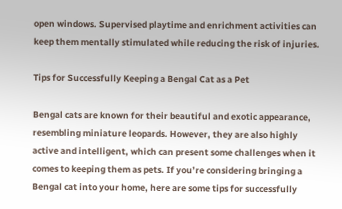open windows. Supervised playtime and enrichment activities can keep them mentally stimulated while reducing the risk of injuries.

Tips for Successfully Keeping a Bengal Cat as a Pet

Bengal cats are known for their beautiful and exotic appearance, resembling miniature leopards. However, they are also highly active and intelligent, which can present some challenges when it comes to keeping them as pets. If you’re considering bringing a Bengal cat into your home, here are some tips for successfully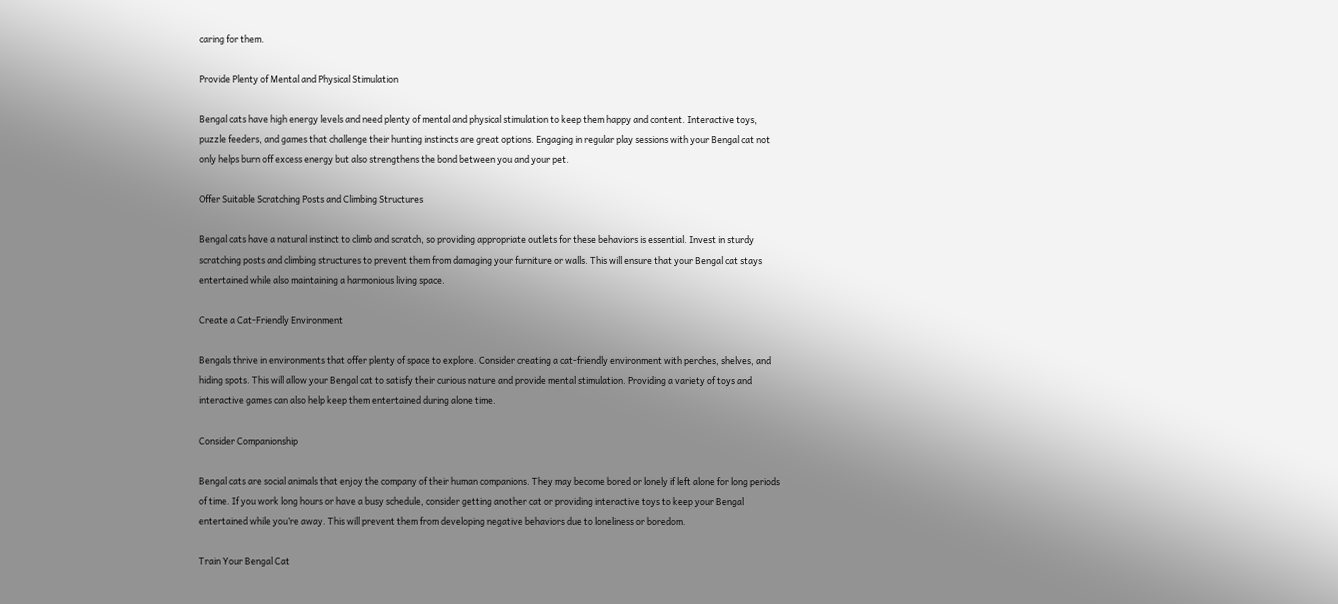caring for them.

Provide Plenty of Mental and Physical Stimulation

Bengal cats have high energy levels and need plenty of mental and physical stimulation to keep them happy and content. Interactive toys, puzzle feeders, and games that challenge their hunting instincts are great options. Engaging in regular play sessions with your Bengal cat not only helps burn off excess energy but also strengthens the bond between you and your pet.

Offer Suitable Scratching Posts and Climbing Structures

Bengal cats have a natural instinct to climb and scratch, so providing appropriate outlets for these behaviors is essential. Invest in sturdy scratching posts and climbing structures to prevent them from damaging your furniture or walls. This will ensure that your Bengal cat stays entertained while also maintaining a harmonious living space.

Create a Cat-Friendly Environment

Bengals thrive in environments that offer plenty of space to explore. Consider creating a cat-friendly environment with perches, shelves, and hiding spots. This will allow your Bengal cat to satisfy their curious nature and provide mental stimulation. Providing a variety of toys and interactive games can also help keep them entertained during alone time.

Consider Companionship

Bengal cats are social animals that enjoy the company of their human companions. They may become bored or lonely if left alone for long periods of time. If you work long hours or have a busy schedule, consider getting another cat or providing interactive toys to keep your Bengal entertained while you’re away. This will prevent them from developing negative behaviors due to loneliness or boredom.

Train Your Bengal Cat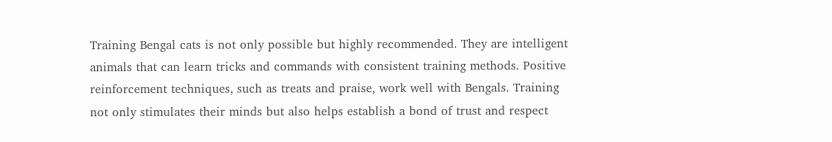Training Bengal cats is not only possible but highly recommended. They are intelligent animals that can learn tricks and commands with consistent training methods. Positive reinforcement techniques, such as treats and praise, work well with Bengals. Training not only stimulates their minds but also helps establish a bond of trust and respect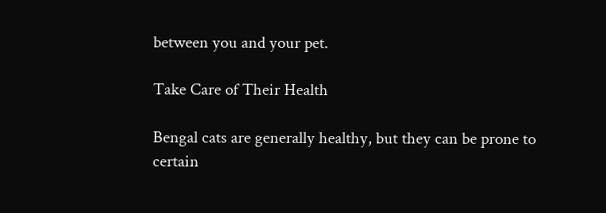between you and your pet.

Take Care of Their Health

Bengal cats are generally healthy, but they can be prone to certain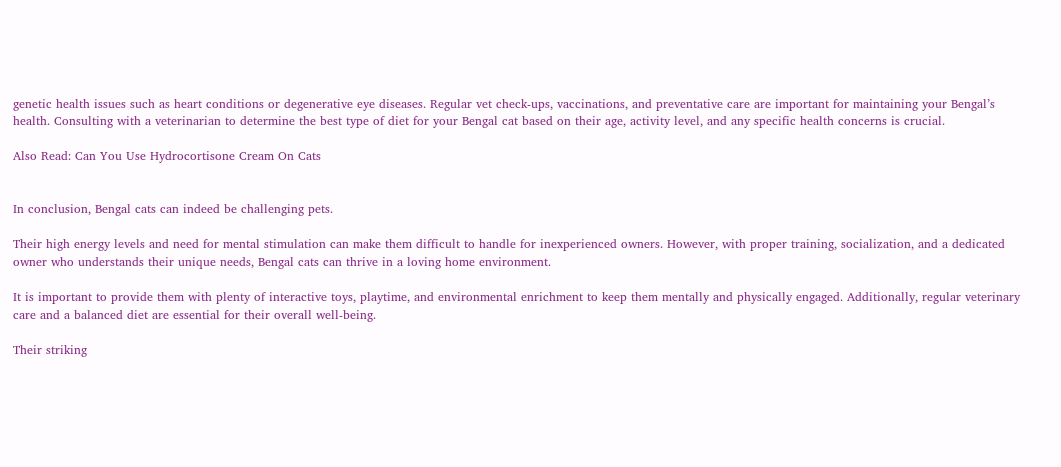genetic health issues such as heart conditions or degenerative eye diseases. Regular vet check-ups, vaccinations, and preventative care are important for maintaining your Bengal’s health. Consulting with a veterinarian to determine the best type of diet for your Bengal cat based on their age, activity level, and any specific health concerns is crucial.

Also Read: Can You Use Hydrocortisone Cream On Cats


In conclusion, Bengal cats can indeed be challenging pets.

Their high energy levels and need for mental stimulation can make them difficult to handle for inexperienced owners. However, with proper training, socialization, and a dedicated owner who understands their unique needs, Bengal cats can thrive in a loving home environment.

It is important to provide them with plenty of interactive toys, playtime, and environmental enrichment to keep them mentally and physically engaged. Additionally, regular veterinary care and a balanced diet are essential for their overall well-being.

Their striking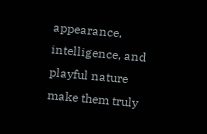appearance, intelligence, and playful nature make them truly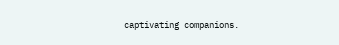captivating companions.